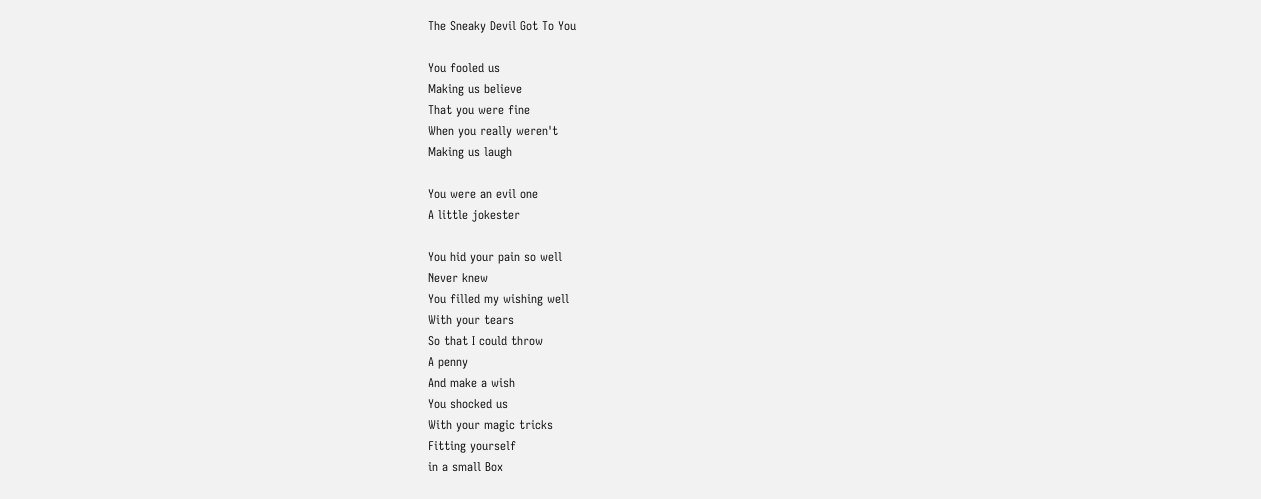The Sneaky Devil Got To You

You fooled us
Making us believe
That you were fine
When you really weren't
Making us laugh

You were an evil one
A little jokester

You hid your pain so well
Never knew
You filled my wishing well
With your tears
So that I could throw
A penny
And make a wish
You shocked us
With your magic tricks
Fitting yourself
in a small Box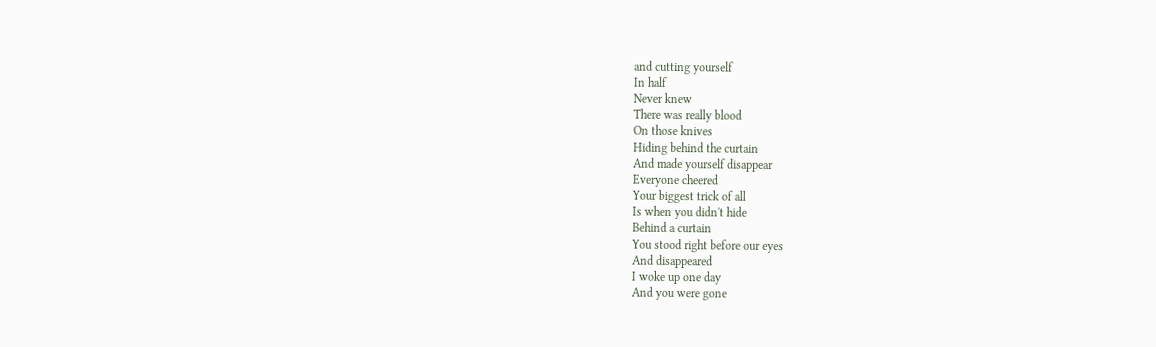and cutting yourself
In half
Never knew
There was really blood
On those knives
Hiding behind the curtain
And made yourself disappear
Everyone cheered
Your biggest trick of all
Is when you didn't hide
Behind a curtain
You stood right before our eyes
And disappeared
I woke up one day
And you were gone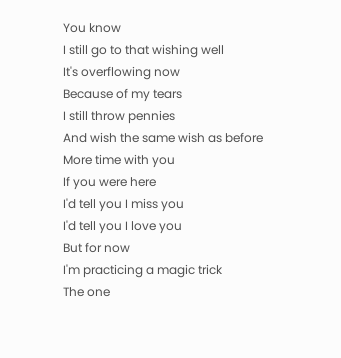You know
I still go to that wishing well
It's overflowing now
Because of my tears
I still throw pennies
And wish the same wish as before
More time with you
If you were here
I'd tell you I miss you
I'd tell you I love you
But for now
I'm practicing a magic trick
The one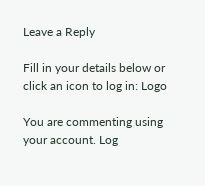Leave a Reply

Fill in your details below or click an icon to log in: Logo

You are commenting using your account. Log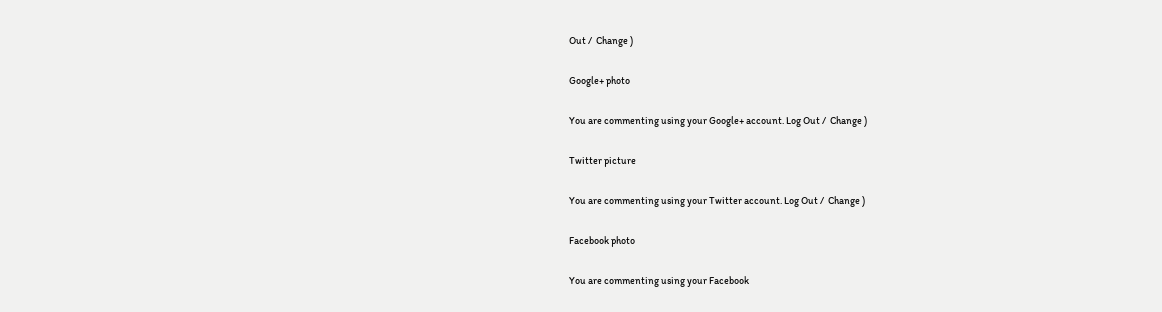Out /  Change )

Google+ photo

You are commenting using your Google+ account. Log Out /  Change )

Twitter picture

You are commenting using your Twitter account. Log Out /  Change )

Facebook photo

You are commenting using your Facebook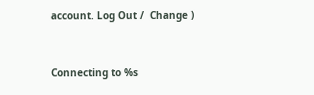account. Log Out /  Change )


Connecting to %s